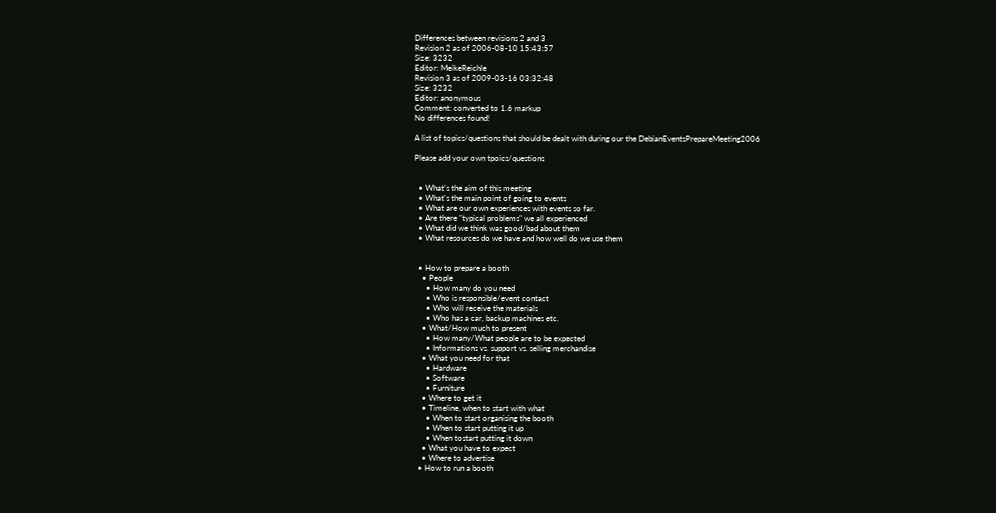Differences between revisions 2 and 3
Revision 2 as of 2006-08-10 15:43:57
Size: 3232
Editor: MeikeReichle
Revision 3 as of 2009-03-16 03:32:48
Size: 3232
Editor: anonymous
Comment: converted to 1.6 markup
No differences found!

A list of topics/questions that should be dealt with during our the DebianEventsPrepareMeeting2006

Please add your own tpoics/questions


  • What's the aim of this meeting
  • What's the main point of going to events
  • What are our own experiences with events so far.
  • Are there "typical problems" we all experienced
  • What did we think was good/bad about them
  • What resources do we have and how well do we use them


  • How to prepare a booth
    • People
      • How many do you need
      • Who is responsible/event contact
      • Who will receive the materials
      • Who has a car, backup machines etc.
    • What/How much to present
      • How many/What people are to be expected
      • Informations vs. support vs. selling merchandise
    • What you need for that
      • Hardware
      • Software
      • Furniture
    • Where to get it
    • Timeline, when to start with what
      • When to start organising the booth
      • When to start putting it up
      • When tostart putting it down
    • What you have to expect
    • Where to advertise
  • How to run a booth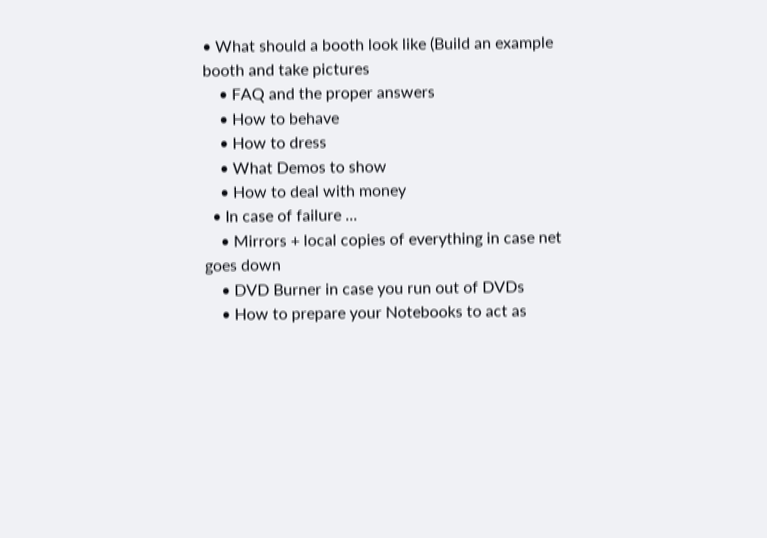• What should a booth look like (Build an example booth and take pictures
    • FAQ and the proper answers
    • How to behave
    • How to dress
    • What Demos to show
    • How to deal with money
  • In case of failure ...
    • Mirrors + local copies of everything in case net goes down
    • DVD Burner in case you run out of DVDs
    • How to prepare your Notebooks to act as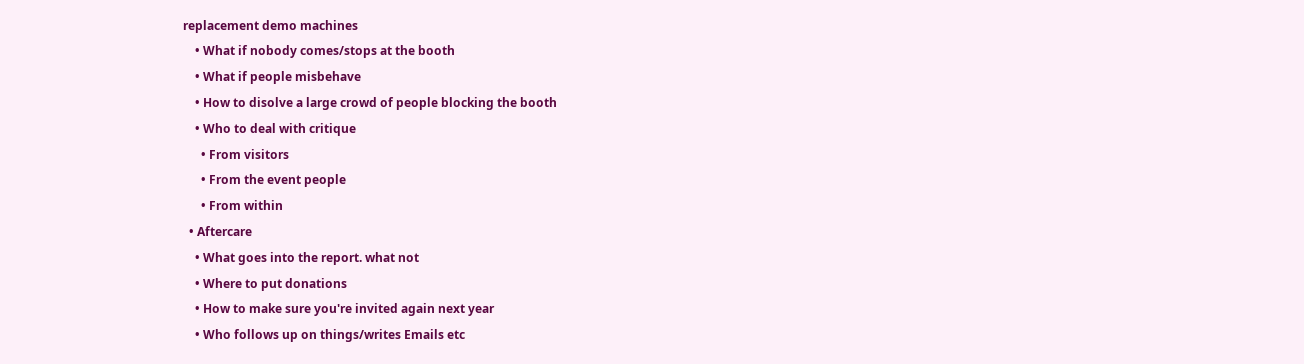replacement demo machines
    • What if nobody comes/stops at the booth
    • What if people misbehave
    • How to disolve a large crowd of people blocking the booth
    • Who to deal with critique
      • From visitors
      • From the event people
      • From within
  • Aftercare
    • What goes into the report. what not
    • Where to put donations
    • How to make sure you're invited again next year
    • Who follows up on things/writes Emails etc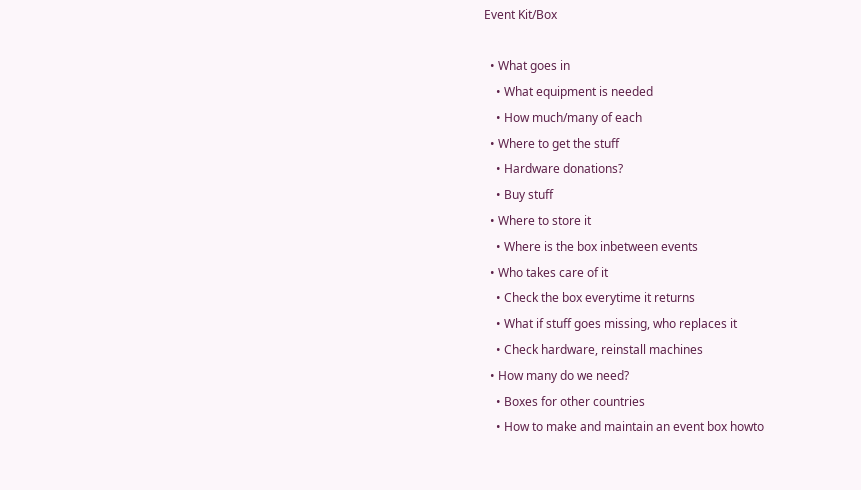Event Kit/Box

  • What goes in
    • What equipment is needed
    • How much/many of each
  • Where to get the stuff
    • Hardware donations?
    • Buy stuff
  • Where to store it
    • Where is the box inbetween events
  • Who takes care of it
    • Check the box everytime it returns
    • What if stuff goes missing, who replaces it
    • Check hardware, reinstall machines
  • How many do we need?
    • Boxes for other countries
    • How to make and maintain an event box howto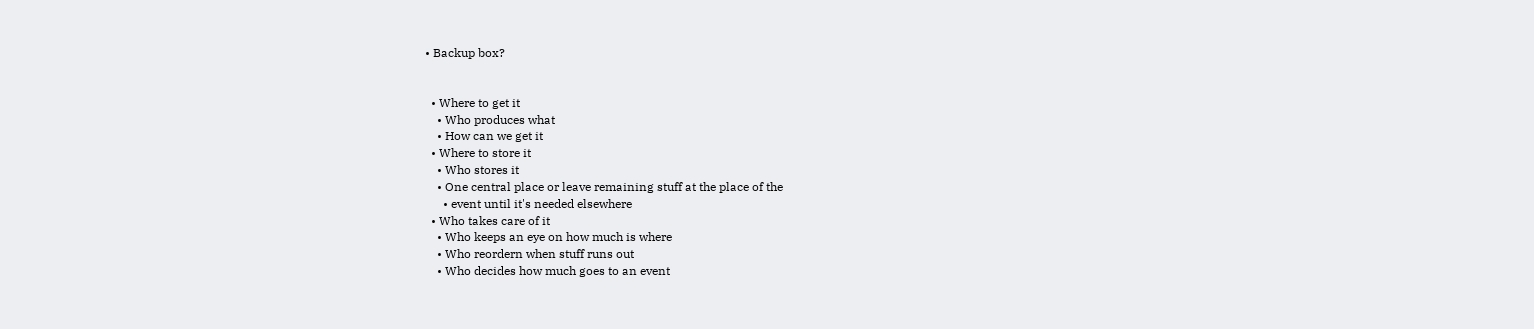• Backup box?


  • Where to get it
    • Who produces what
    • How can we get it
  • Where to store it
    • Who stores it
    • One central place or leave remaining stuff at the place of the
      • event until it's needed elsewhere
  • Who takes care of it
    • Who keeps an eye on how much is where
    • Who reordern when stuff runs out
    • Who decides how much goes to an event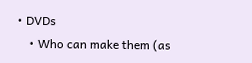• DVDs
    • Who can make them (as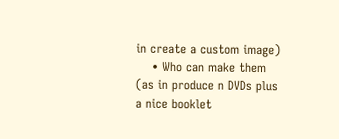in create a custom image)
    • Who can make them (as in produce n DVDs plus a nice booklet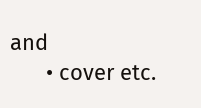and
      • cover etc.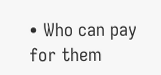• Who can pay for them